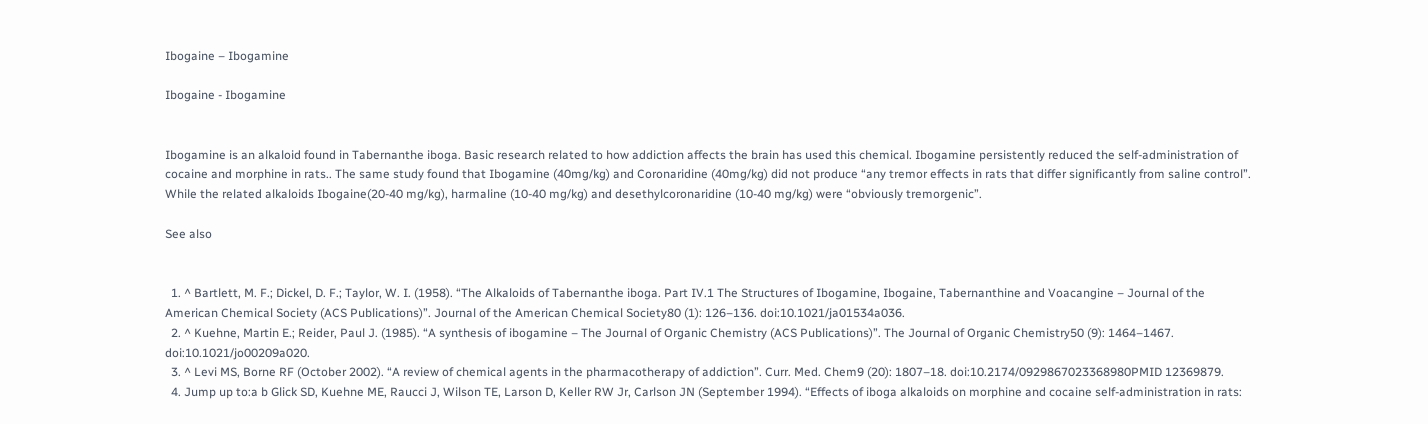Ibogaine – Ibogamine

Ibogaine - Ibogamine


Ibogamine is an alkaloid found in Tabernanthe iboga. Basic research related to how addiction affects the brain has used this chemical. Ibogamine persistently reduced the self-administration of cocaine and morphine in rats.. The same study found that Ibogamine (40mg/kg) and Coronaridine (40mg/kg) did not produce “any tremor effects in rats that differ significantly from saline control”. While the related alkaloids Ibogaine(20-40 mg/kg), harmaline (10-40 mg/kg) and desethylcoronaridine (10-40 mg/kg) were “obviously tremorgenic”.

See also


  1. ^ Bartlett, M. F.; Dickel, D. F.; Taylor, W. I. (1958). “The Alkaloids of Tabernanthe iboga. Part IV.1 The Structures of Ibogamine, Ibogaine, Tabernanthine and Voacangine – Journal of the American Chemical Society (ACS Publications)”. Journal of the American Chemical Society80 (1): 126–136. doi:10.1021/ja01534a036.
  2. ^ Kuehne, Martin E.; Reider, Paul J. (1985). “A synthesis of ibogamine – The Journal of Organic Chemistry (ACS Publications)”. The Journal of Organic Chemistry50 (9): 1464–1467. doi:10.1021/jo00209a020.
  3. ^ Levi MS, Borne RF (October 2002). “A review of chemical agents in the pharmacotherapy of addiction”. Curr. Med. Chem9 (20): 1807–18. doi:10.2174/0929867023368980PMID 12369879.
  4. Jump up to:a b Glick SD, Kuehne ME, Raucci J, Wilson TE, Larson D, Keller RW Jr, Carlson JN (September 1994). “Effects of iboga alkaloids on morphine and cocaine self-administration in rats: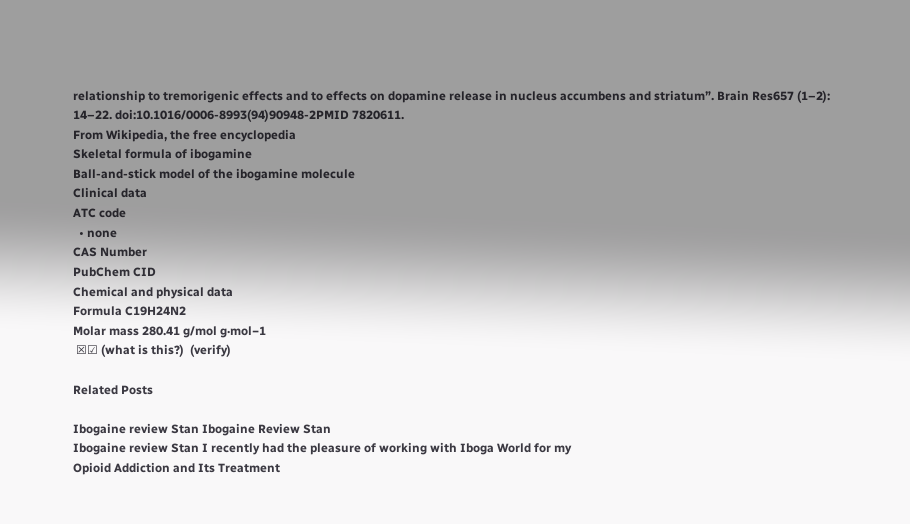relationship to tremorigenic effects and to effects on dopamine release in nucleus accumbens and striatum”. Brain Res657 (1–2): 14–22. doi:10.1016/0006-8993(94)90948-2PMID 7820611.
From Wikipedia, the free encyclopedia
Skeletal formula of ibogamine
Ball-and-stick model of the ibogamine molecule
Clinical data
ATC code
  • none
CAS Number
PubChem CID
Chemical and physical data
Formula C19H24N2
Molar mass 280.41 g/mol g·mol−1
 ☒☑ (what is this?)  (verify)

Related Posts

Ibogaine review Stan Ibogaine Review Stan
Ibogaine review Stan I recently had the pleasure of working with Iboga World for my
Opioid Addiction and Its Treatment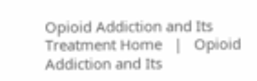Opioid Addiction and Its Treatment Home   |   Opioid Addiction and Its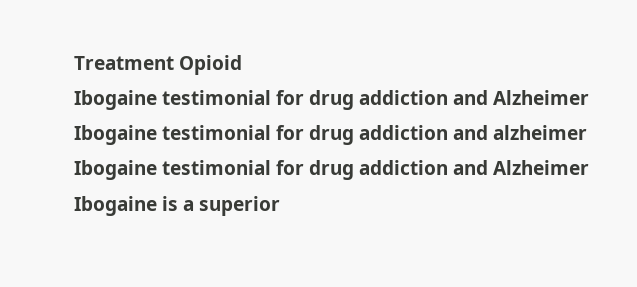Treatment Opioid
Ibogaine testimonial for drug addiction and Alzheimer Ibogaine testimonial for drug addiction and alzheimer
Ibogaine testimonial for drug addiction and Alzheimer Ibogaine is a superior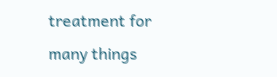treatment for many things